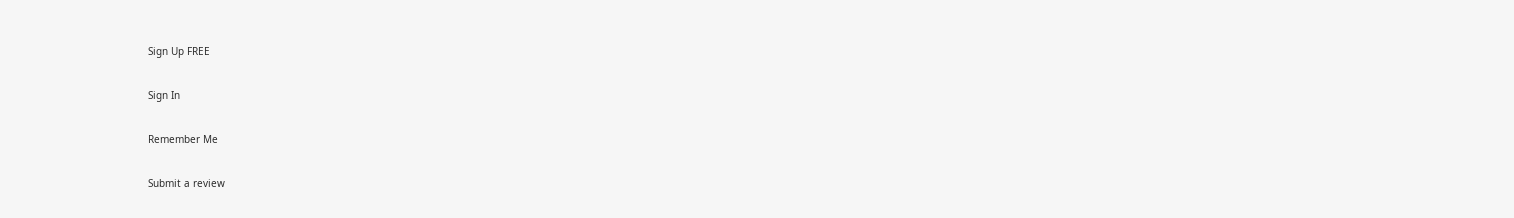Sign Up FREE

Sign In

Remember Me

Submit a review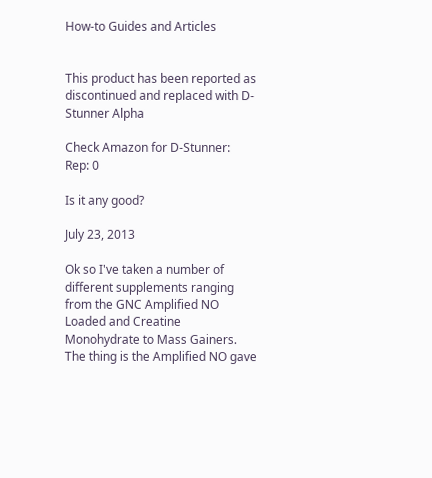How-to Guides and Articles


This product has been reported as discontinued and replaced with D-Stunner Alpha

Check Amazon for D-Stunner:
Rep: 0

Is it any good?

July 23, 2013

Ok so I've taken a number of different supplements ranging from the GNC Amplified NO Loaded and Creatine Monohydrate to Mass Gainers. The thing is the Amplified NO gave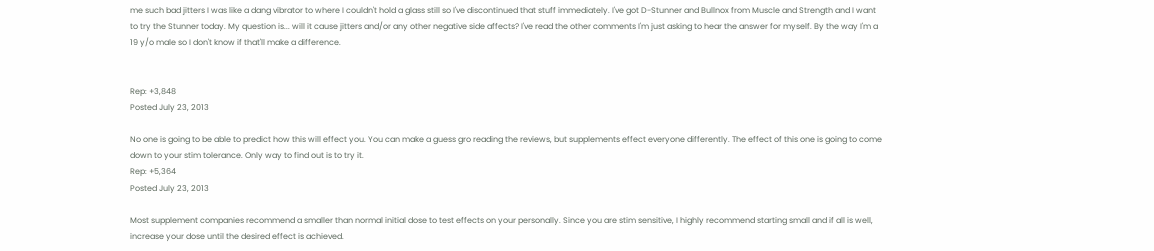me such bad jitters I was like a dang vibrator to where I couldn't hold a glass still so I've discontinued that stuff immediately. I've got D-Stunner and Bullnox from Muscle and Strength and I want to try the Stunner today. My question is... will it cause jitters and/or any other negative side affects? I've read the other comments I'm just asking to hear the answer for myself. By the way I'm a 19 y/o male so I don't know if that'll make a difference.


Rep: +3,848
Posted July 23, 2013

No one is going to be able to predict how this will effect you. You can make a guess gro reading the reviews, but supplements effect everyone differently. The effect of this one is going to come down to your stim tolerance. Only way to find out is to try it.
Rep: +5,364
Posted July 23, 2013

Most supplement companies recommend a smaller than normal initial dose to test effects on your personally. Since you are stim sensitive, I highly recommend starting small and if all is well, increase your dose until the desired effect is achieved.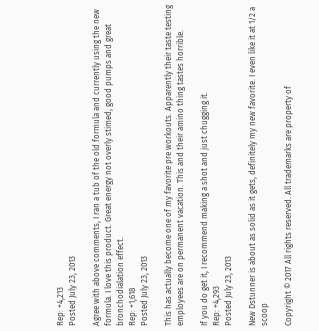Rep: +4,213
Posted July 23, 2013

Agree with above comments, I ran a tub of the old formula and currently using the new formula. I love this product. Great energy not overly stimed, good pumps and great bronchodialation effect.
Rep: +1,618
Posted July 23, 2013

This has actually become one of my favorite pre workouts. Apparently their taste testing employees are on permanent vacation. This and their amino thing tastes horrible.

If you do get it, I recommend making a shot and just chugging it.
Rep: +4,293
Posted July 23, 2013

New Dstunner is about as solid as it gets, definitely my new favorite. I even like it at 1/2 a scoop

Copyright © 2017 All rights reserved. All trademarks are property of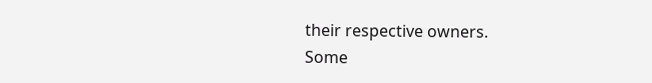their respective owners.
Some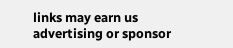links may earn us advertising or sponsor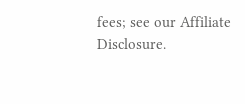fees; see our Affiliate Disclosure.